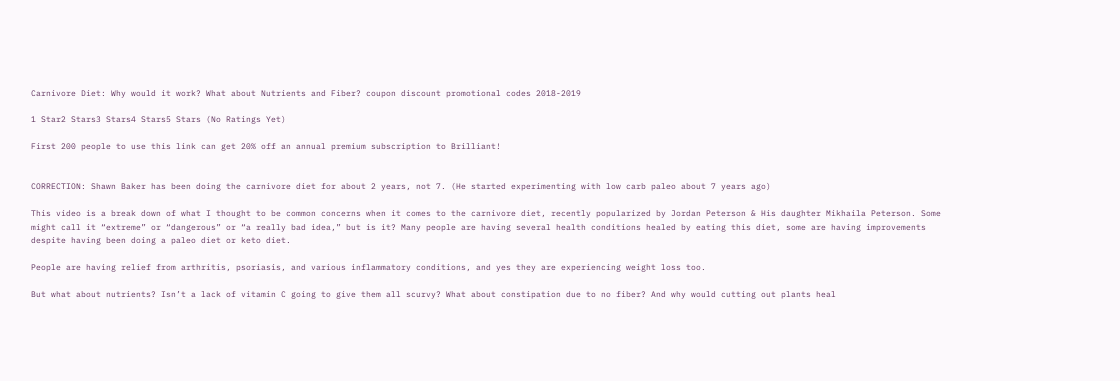Carnivore Diet: Why would it work? What about Nutrients and Fiber? coupon discount promotional codes 2018-2019

1 Star2 Stars3 Stars4 Stars5 Stars (No Ratings Yet)

First 200 people to use this link can get 20% off an annual premium subscription to Brilliant!


CORRECTION: Shawn Baker has been doing the carnivore diet for about 2 years, not 7. (He started experimenting with low carb paleo about 7 years ago)

This video is a break down of what I thought to be common concerns when it comes to the carnivore diet, recently popularized by Jordan Peterson & His daughter Mikhaila Peterson. Some might call it “extreme” or “dangerous” or “a really bad idea,” but is it? Many people are having several health conditions healed by eating this diet, some are having improvements despite having been doing a paleo diet or keto diet.

People are having relief from arthritis, psoriasis, and various inflammatory conditions, and yes they are experiencing weight loss too.

But what about nutrients? Isn’t a lack of vitamin C going to give them all scurvy? What about constipation due to no fiber? And why would cutting out plants heal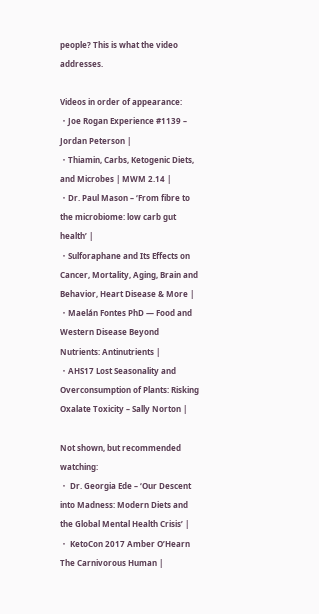people? This is what the video addresses.

Videos in order of appearance:
・Joe Rogan Experience #1139 – Jordan Peterson |
・Thiamin, Carbs, Ketogenic Diets, and Microbes | MWM 2.14 |
・Dr. Paul Mason – ‘From fibre to the microbiome: low carb gut health’ |
・Sulforaphane and Its Effects on Cancer, Mortality, Aging, Brain and Behavior, Heart Disease & More |
・Maelán Fontes PhD — Food and Western Disease Beyond Nutrients: Antinutrients |
・AHS17 Lost Seasonality and Overconsumption of Plants: Risking Oxalate Toxicity – Sally Norton |

Not shown, but recommended watching:
・ Dr. Georgia Ede – ‘Our Descent into Madness: Modern Diets and the Global Mental Health Crisis’ |
・ KetoCon 2017 Amber O’Hearn The Carnivorous Human |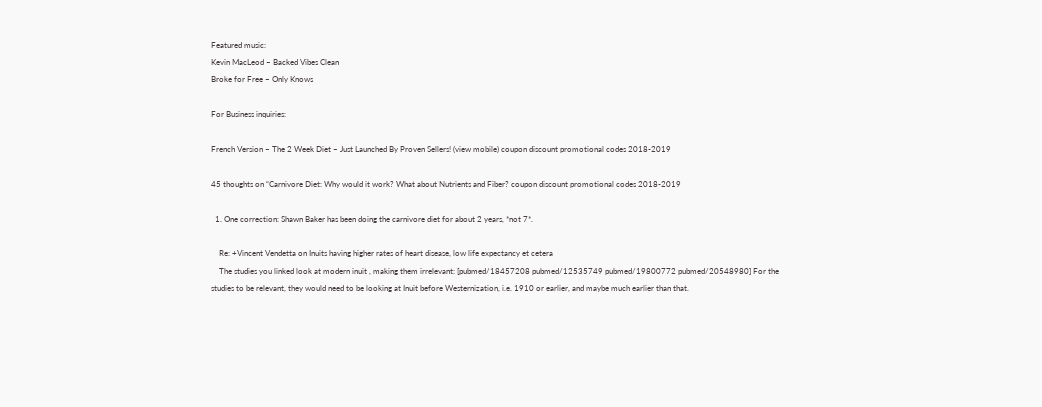Featured music:
Kevin MacLeod – Backed Vibes Clean
Broke for Free – Only Knows

For Business inquiries:

French Version – The 2 Week Diet – Just Launched By Proven Sellers! (view mobile) coupon discount promotional codes 2018-2019

45 thoughts on “Carnivore Diet: Why would it work? What about Nutrients and Fiber? coupon discount promotional codes 2018-2019

  1. One correction: Shawn Baker has been doing the carnivore diet for about 2 years, *not 7*.

    Re: +Vincent Vendetta on Inuits having higher rates of heart disease, low life expectancy et cetera
    The studies you linked look at modern inuit , making them irrelevant: [pubmed/18457208 pubmed/12535749 pubmed/19800772 pubmed/20548980] For the studies to be relevant, they would need to be looking at Inuit before Westernization, i.e. 1910 or earlier, and maybe much earlier than that.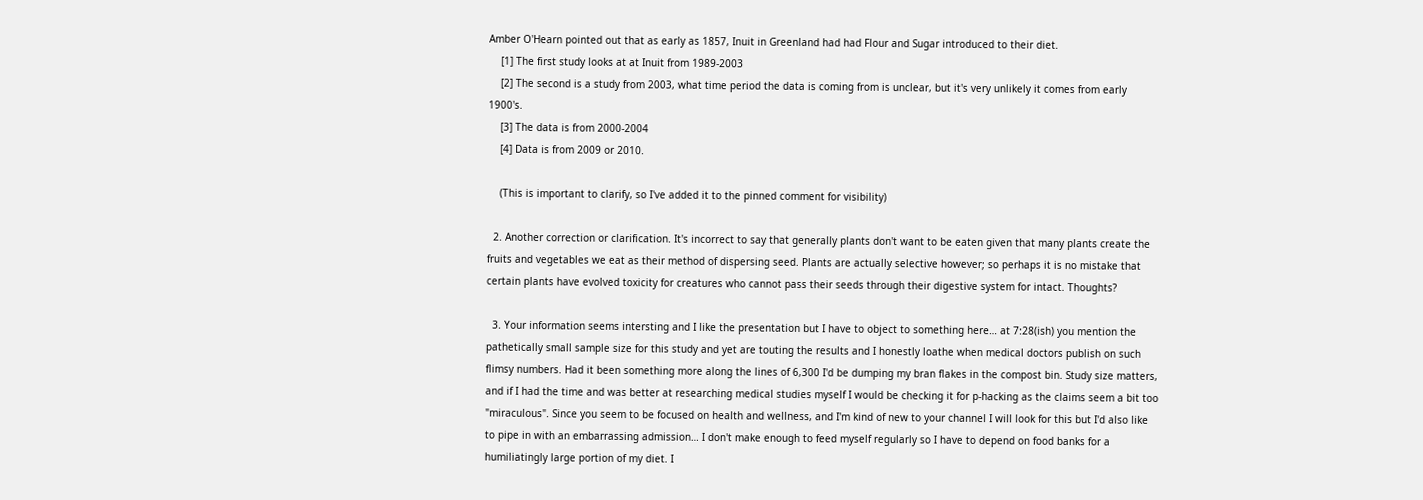Amber O'Hearn pointed out that as early as 1857, Inuit in Greenland had had Flour and Sugar introduced to their diet.
    [1] The first study looks at at Inuit from 1989-2003
    [2] The second is a study from 2003, what time period the data is coming from is unclear, but it's very unlikely it comes from early 1900's.
    [3] The data is from 2000-2004
    [4] Data is from 2009 or 2010.

    (This is important to clarify, so I've added it to the pinned comment for visibility)

  2. Another correction or clarification. It's incorrect to say that generally plants don't want to be eaten given that many plants create the fruits and vegetables we eat as their method of dispersing seed. Plants are actually selective however; so perhaps it is no mistake that certain plants have evolved toxicity for creatures who cannot pass their seeds through their digestive system for intact. Thoughts?

  3. Your information seems intersting and I like the presentation but I have to object to something here… at 7:28(ish) you mention the pathetically small sample size for this study and yet are touting the results and I honestly loathe when medical doctors publish on such flimsy numbers. Had it been something more along the lines of 6,300 I'd be dumping my bran flakes in the compost bin. Study size matters, and if I had the time and was better at researching medical studies myself I would be checking it for p-hacking as the claims seem a bit too "miraculous". Since you seem to be focused on health and wellness, and I'm kind of new to your channel I will look for this but I'd also like to pipe in with an embarrassing admission… I don't make enough to feed myself regularly so I have to depend on food banks for a humiliatingly large portion of my diet. I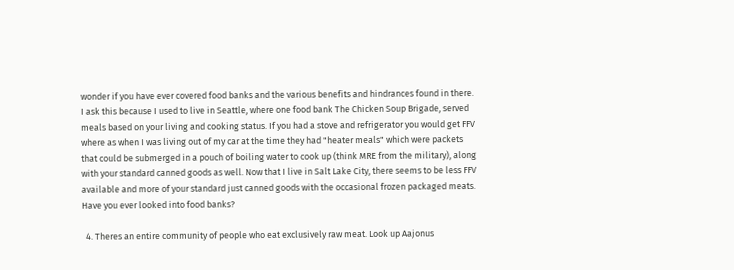wonder if you have ever covered food banks and the various benefits and hindrances found in there. I ask this because I used to live in Seattle, where one food bank The Chicken Soup Brigade, served meals based on your living and cooking status. If you had a stove and refrigerator you would get FFV where as when I was living out of my car at the time they had "heater meals" which were packets that could be submerged in a pouch of boiling water to cook up (think MRE from the military), along with your standard canned goods as well. Now that I live in Salt Lake City, there seems to be less FFV available and more of your standard just canned goods with the occasional frozen packaged meats. Have you ever looked into food banks?

  4. Theres an entire community of people who eat exclusively raw meat. Look up Aajonus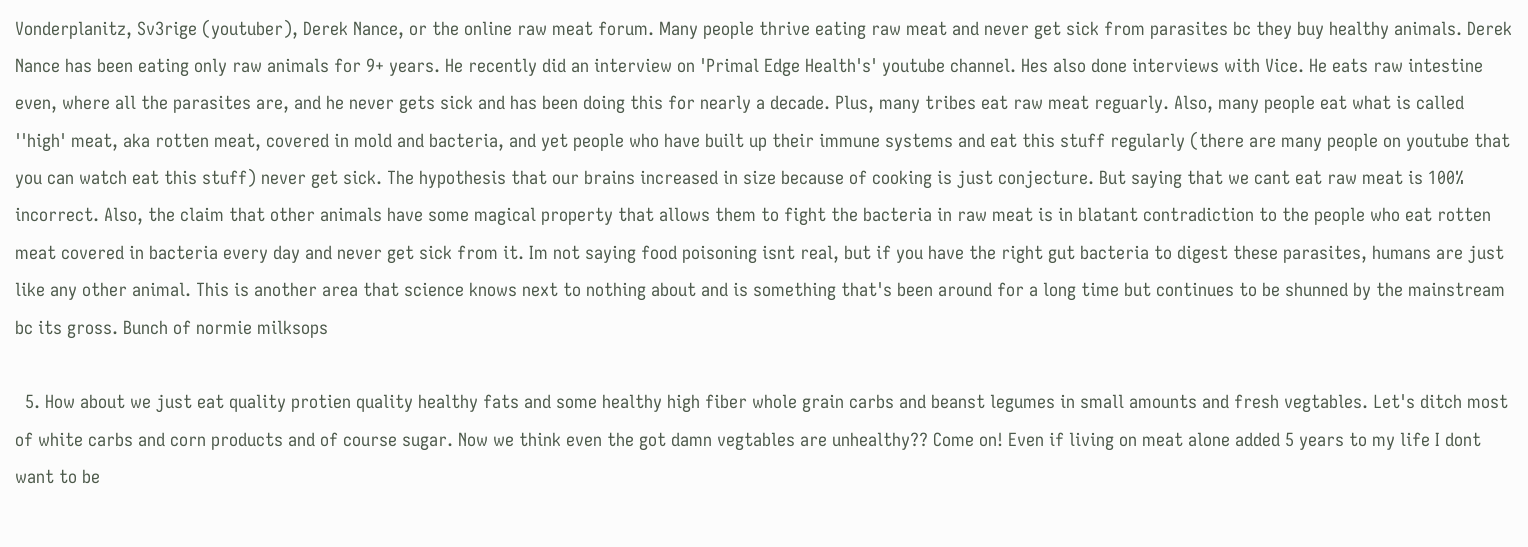Vonderplanitz, Sv3rige (youtuber), Derek Nance, or the online raw meat forum. Many people thrive eating raw meat and never get sick from parasites bc they buy healthy animals. Derek Nance has been eating only raw animals for 9+ years. He recently did an interview on 'Primal Edge Health's' youtube channel. Hes also done interviews with Vice. He eats raw intestine even, where all the parasites are, and he never gets sick and has been doing this for nearly a decade. Plus, many tribes eat raw meat reguarly. Also, many people eat what is called ''high' meat, aka rotten meat, covered in mold and bacteria, and yet people who have built up their immune systems and eat this stuff regularly (there are many people on youtube that you can watch eat this stuff) never get sick. The hypothesis that our brains increased in size because of cooking is just conjecture. But saying that we cant eat raw meat is 100% incorrect. Also, the claim that other animals have some magical property that allows them to fight the bacteria in raw meat is in blatant contradiction to the people who eat rotten meat covered in bacteria every day and never get sick from it. Im not saying food poisoning isnt real, but if you have the right gut bacteria to digest these parasites, humans are just like any other animal. This is another area that science knows next to nothing about and is something that's been around for a long time but continues to be shunned by the mainstream bc its gross. Bunch of normie milksops

  5. How about we just eat quality protien quality healthy fats and some healthy high fiber whole grain carbs and beanst legumes in small amounts and fresh vegtables. Let's ditch most of white carbs and corn products and of course sugar. Now we think even the got damn vegtables are unhealthy?? Come on! Even if living on meat alone added 5 years to my life I dont want to be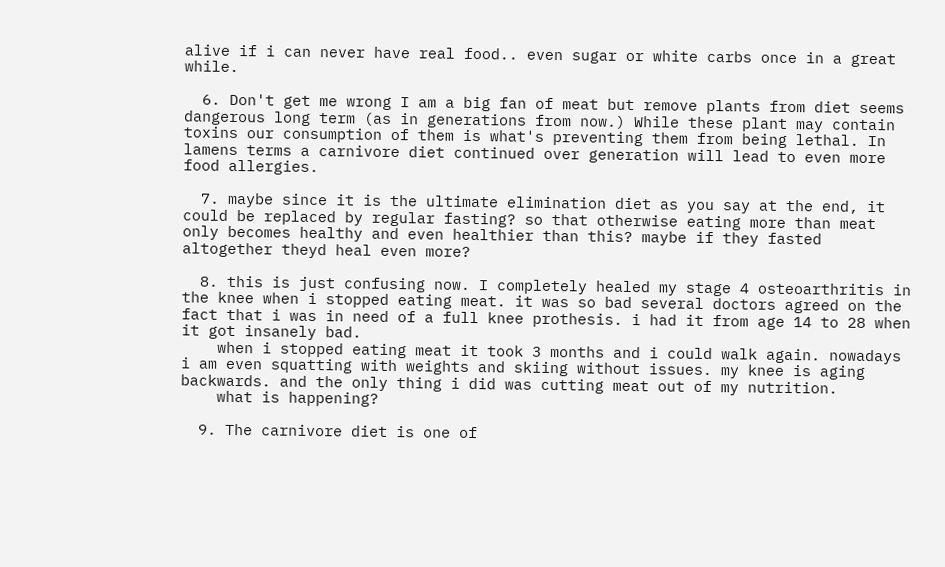alive if i can never have real food.. even sugar or white carbs once in a great while.

  6. Don't get me wrong I am a big fan of meat but remove plants from diet seems dangerous long term (as in generations from now.) While these plant may contain toxins our consumption of them is what's preventing them from being lethal. In lamens terms a carnivore diet continued over generation will lead to even more food allergies.

  7. maybe since it is the ultimate elimination diet as you say at the end, it could be replaced by regular fasting? so that otherwise eating more than meat only becomes healthy and even healthier than this? maybe if they fasted altogether theyd heal even more?

  8. this is just confusing now. I completely healed my stage 4 osteoarthritis in the knee when i stopped eating meat. it was so bad several doctors agreed on the fact that i was in need of a full knee prothesis. i had it from age 14 to 28 when it got insanely bad.
    when i stopped eating meat it took 3 months and i could walk again. nowadays i am even squatting with weights and skiing without issues. my knee is aging backwards. and the only thing i did was cutting meat out of my nutrition.
    what is happening?

  9. The carnivore diet is one of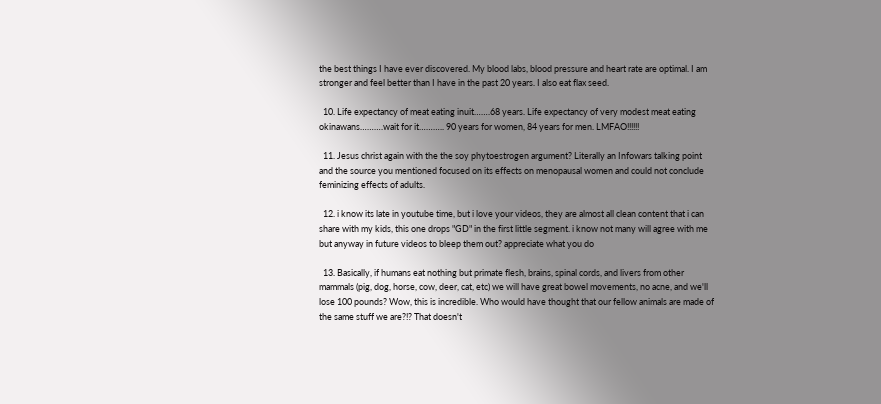the best things I have ever discovered. My blood labs, blood pressure and heart rate are optimal. I am stronger and feel better than I have in the past 20 years. I also eat flax seed.

  10. Life expectancy of meat eating inuit…….68 years. Life expectancy of very modest meat eating okinawans……….wait for it……….. 90 years for women, 84 years for men. LMFAO!!!!!!

  11. Jesus christ again with the the soy phytoestrogen argument? Literally an Infowars talking point and the source you mentioned focused on its effects on menopausal women and could not conclude feminizing effects of adults.

  12. i know its late in youtube time, but i love your videos, they are almost all clean content that i can share with my kids, this one drops "GD" in the first little segment. i know not many will agree with me but anyway in future videos to bleep them out? appreciate what you do

  13. Basically, if humans eat nothing but primate flesh, brains, spinal cords, and livers from other mammals (pig, dog, horse, cow, deer, cat, etc) we will have great bowel movements, no acne, and we'll lose 100 pounds? Wow, this is incredible. Who would have thought that our fellow animals are made of the same stuff we are?!? That doesn't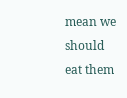mean we should eat them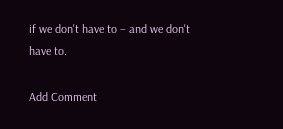if we don't have to – and we don't have to.

Add Comment